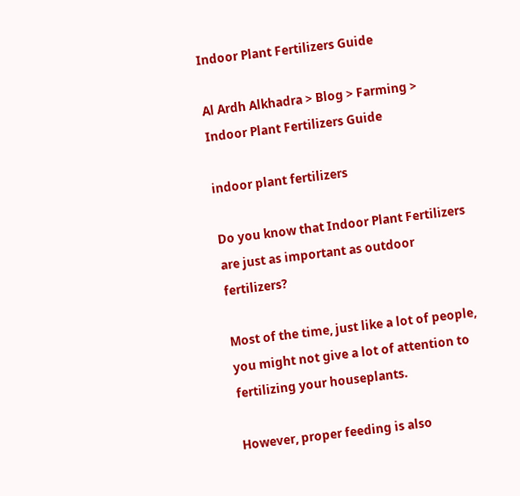Indoor Plant Fertilizers Guide

Al Ardh Alkhadra > Blog > Farming > Indoor Plant Fertilizers Guide

indoor plant fertilizers

Do you know that Indoor Plant Fertilizers are just as important as outdoor fertilizers?

Most of the time, just like a lot of people, you might not give a lot of attention to fertilizing your houseplants.

However, proper feeding is also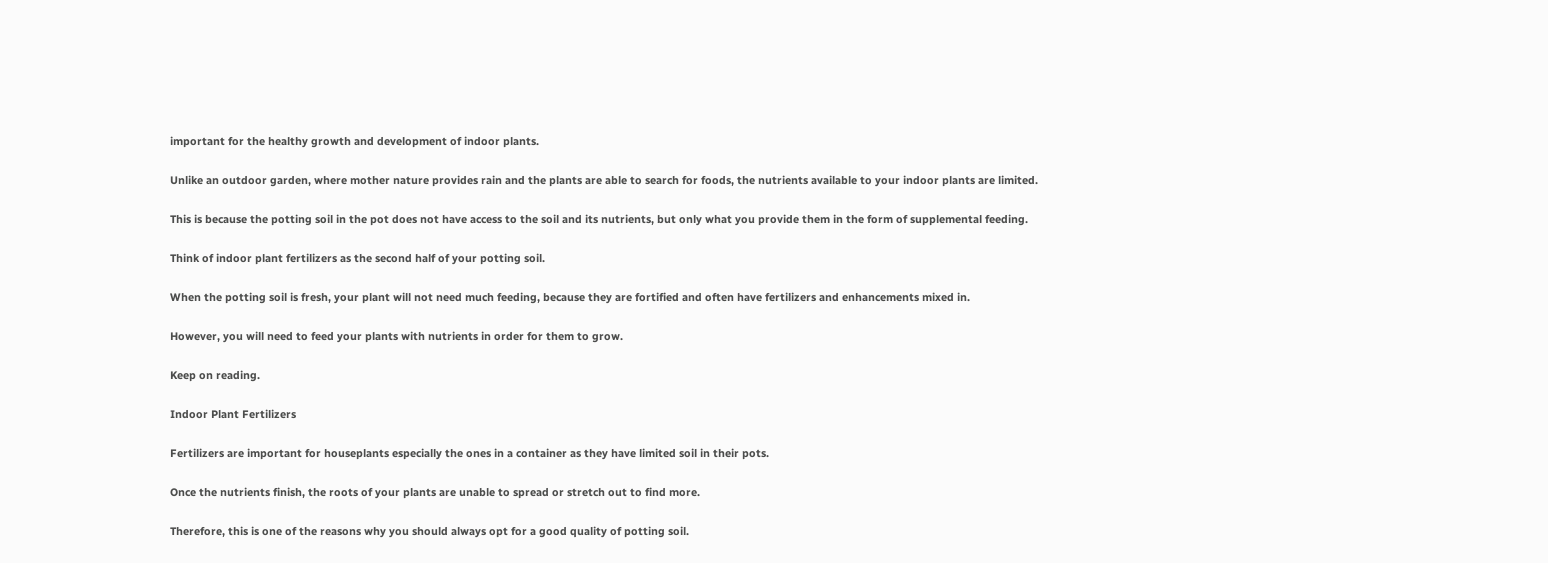important for the healthy growth and development of indoor plants.

Unlike an outdoor garden, where mother nature provides rain and the plants are able to search for foods, the nutrients available to your indoor plants are limited.

This is because the potting soil in the pot does not have access to the soil and its nutrients, but only what you provide them in the form of supplemental feeding.

Think of indoor plant fertilizers as the second half of your potting soil.

When the potting soil is fresh, your plant will not need much feeding, because they are fortified and often have fertilizers and enhancements mixed in.

However, you will need to feed your plants with nutrients in order for them to grow.

Keep on reading.

Indoor Plant Fertilizers

Fertilizers are important for houseplants especially the ones in a container as they have limited soil in their pots.

Once the nutrients finish, the roots of your plants are unable to spread or stretch out to find more.

Therefore, this is one of the reasons why you should always opt for a good quality of potting soil.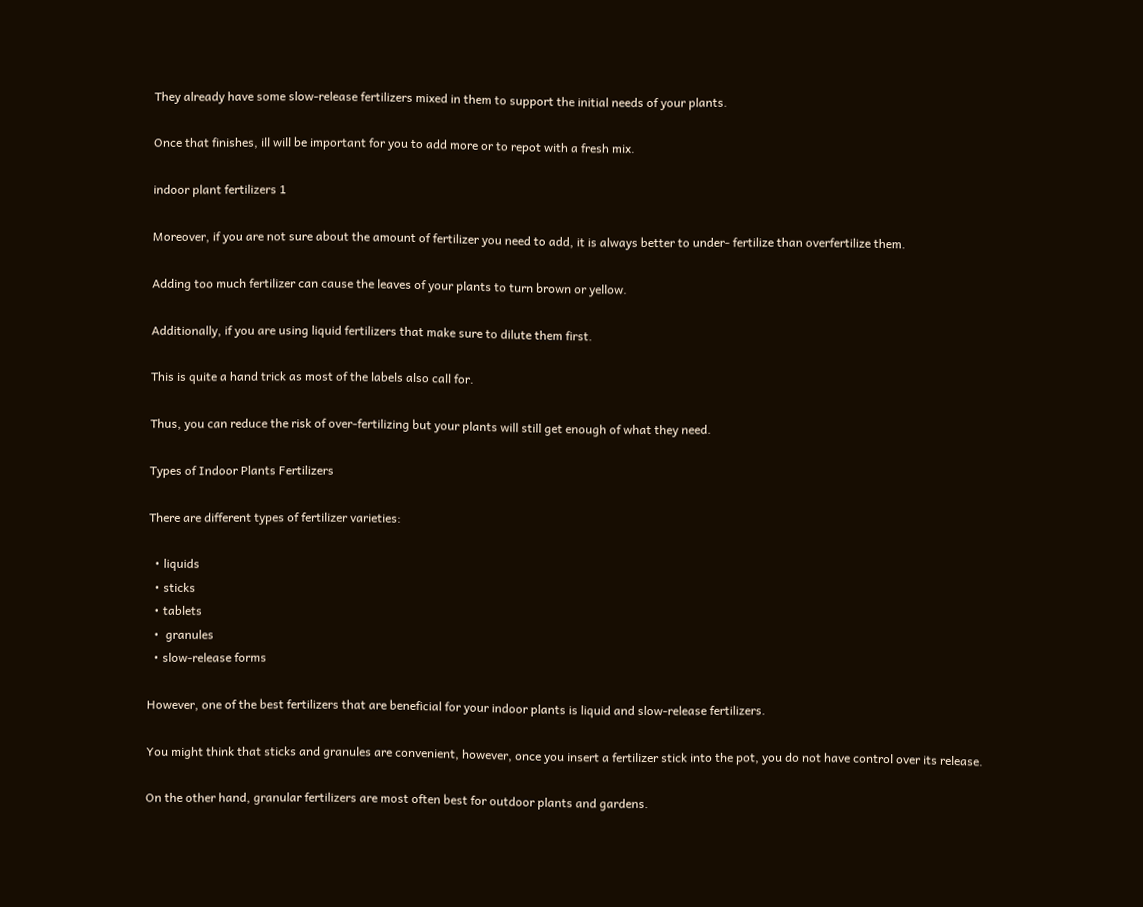They already have some slow-release fertilizers mixed in them to support the initial needs of your plants.

Once that finishes, ill will be important for you to add more or to repot with a fresh mix.

indoor plant fertilizers 1

Moreover, if you are not sure about the amount of fertilizer you need to add, it is always better to under- fertilize than overfertilize them.

Adding too much fertilizer can cause the leaves of your plants to turn brown or yellow.

Additionally, if you are using liquid fertilizers that make sure to dilute them first.

This is quite a hand trick as most of the labels also call for.

Thus, you can reduce the risk of over-fertilizing but your plants will still get enough of what they need.

Types of Indoor Plants Fertilizers

There are different types of fertilizer varieties:

  • liquids
  • sticks
  • tablets
  •  granules
  • slow-release forms

However, one of the best fertilizers that are beneficial for your indoor plants is liquid and slow-release fertilizers.

You might think that sticks and granules are convenient, however, once you insert a fertilizer stick into the pot, you do not have control over its release.

On the other hand, granular fertilizers are most often best for outdoor plants and gardens.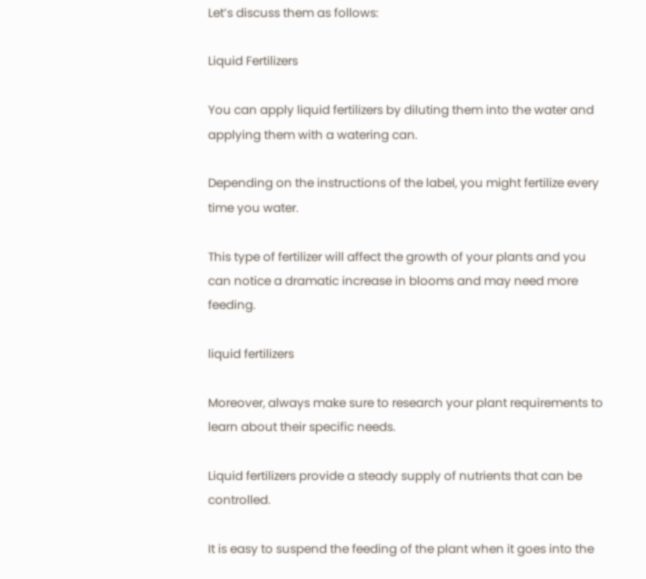Let’s discuss them as follows:

Liquid Fertilizers

You can apply liquid fertilizers by diluting them into the water and applying them with a watering can.

Depending on the instructions of the label, you might fertilize every time you water.

This type of fertilizer will affect the growth of your plants and you can notice a dramatic increase in blooms and may need more feeding.

liquid fertilizers

Moreover, always make sure to research your plant requirements to learn about their specific needs.

Liquid fertilizers provide a steady supply of nutrients that can be controlled.

It is easy to suspend the feeding of the plant when it goes into the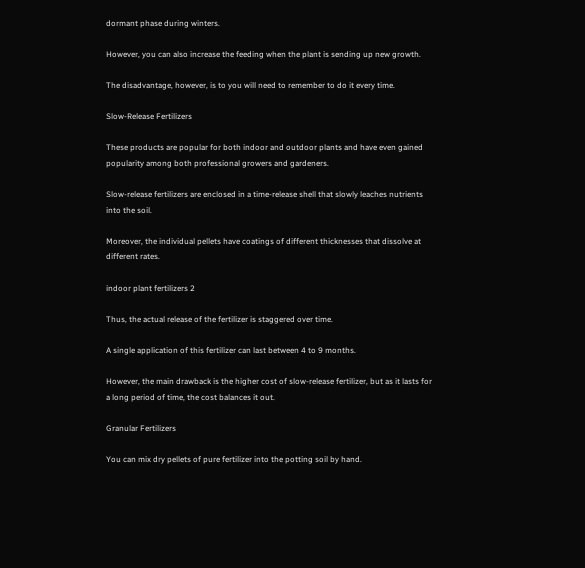dormant phase during winters.

However, you can also increase the feeding when the plant is sending up new growth.

The disadvantage, however, is to you will need to remember to do it every time.

Slow-Release Fertilizers

These products are popular for both indoor and outdoor plants and have even gained popularity among both professional growers and gardeners.

Slow-release fertilizers are enclosed in a time-release shell that slowly leaches nutrients into the soil.

Moreover, the individual pellets have coatings of different thicknesses that dissolve at different rates.

indoor plant fertilizers 2

Thus, the actual release of the fertilizer is staggered over time.

A single application of this fertilizer can last between 4 to 9 months.

However, the main drawback is the higher cost of slow-release fertilizer, but as it lasts for a long period of time, the cost balances it out.

Granular Fertilizers

You can mix dry pellets of pure fertilizer into the potting soil by hand.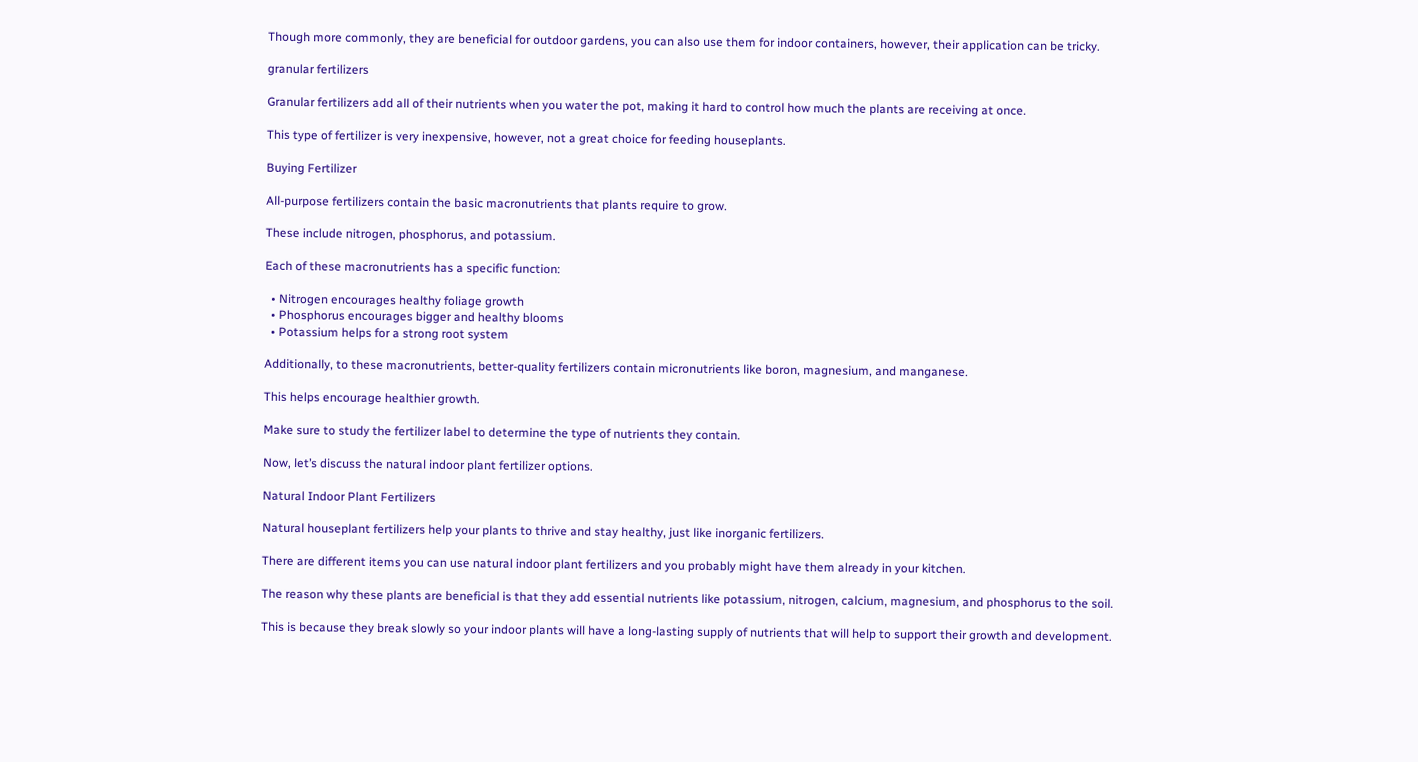Though more commonly, they are beneficial for outdoor gardens, you can also use them for indoor containers, however, their application can be tricky.

granular fertilizers

Granular fertilizers add all of their nutrients when you water the pot, making it hard to control how much the plants are receiving at once.

This type of fertilizer is very inexpensive, however, not a great choice for feeding houseplants.

Buying Fertilizer

All-purpose fertilizers contain the basic macronutrients that plants require to grow.

These include nitrogen, phosphorus, and potassium.

Each of these macronutrients has a specific function:

  • Nitrogen encourages healthy foliage growth
  • Phosphorus encourages bigger and healthy blooms
  • Potassium helps for a strong root system

Additionally, to these macronutrients, better-quality fertilizers contain micronutrients like boron, magnesium, and manganese.

This helps encourage healthier growth.

Make sure to study the fertilizer label to determine the type of nutrients they contain.

Now, let’s discuss the natural indoor plant fertilizer options.

Natural Indoor Plant Fertilizers

Natural houseplant fertilizers help your plants to thrive and stay healthy, just like inorganic fertilizers.

There are different items you can use natural indoor plant fertilizers and you probably might have them already in your kitchen.

The reason why these plants are beneficial is that they add essential nutrients like potassium, nitrogen, calcium, magnesium, and phosphorus to the soil.

This is because they break slowly so your indoor plants will have a long-lasting supply of nutrients that will help to support their growth and development.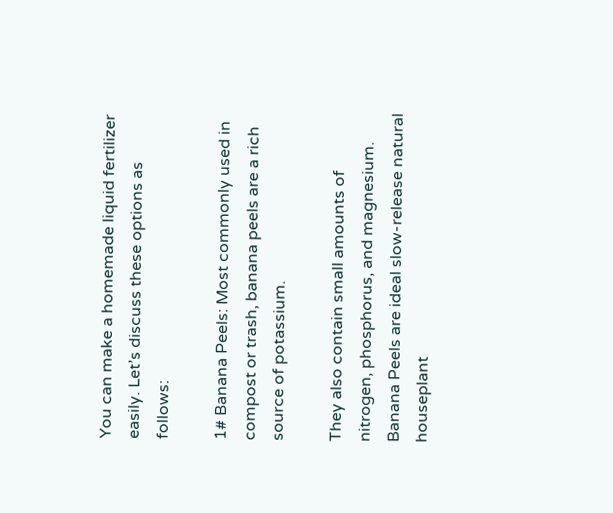You can make a homemade liquid fertilizer easily. Let’s discuss these options as follows:

1# Banana Peels: Most commonly used in compost or trash, banana peels are a rich source of potassium.

They also contain small amounts of nitrogen, phosphorus, and magnesium. Banana Peels are ideal slow-release natural houseplant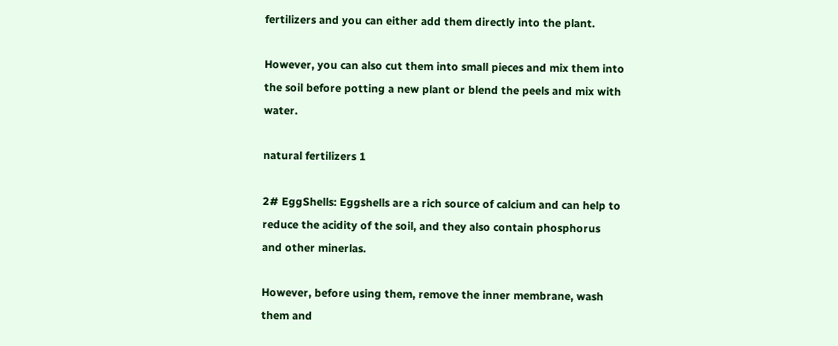fertilizers and you can either add them directly into the plant.

However, you can also cut them into small pieces and mix them into the soil before potting a new plant or blend the peels and mix with water.

natural fertilizers 1

2# EggShells: Eggshells are a rich source of calcium and can help to reduce the acidity of the soil, and they also contain phosphorus and other minerlas.

However, before using them, remove the inner membrane, wash them and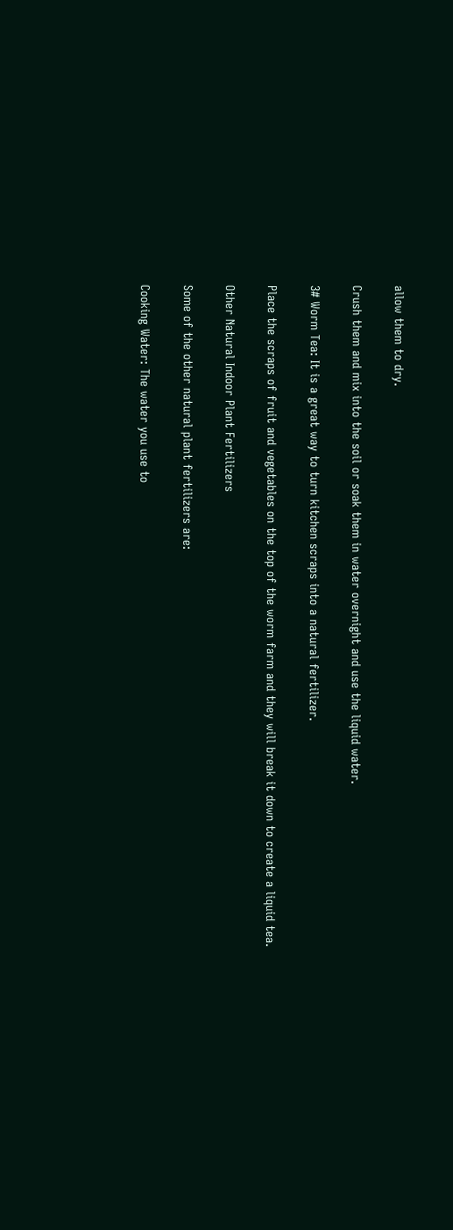allow them to dry.

Crush them and mix into the soil or soak them in water overnight and use the liquid water.

3# Worm Tea: It is a great way to turn kitchen scraps into a natural fertilizer.

Place the scraps of fruit and vegetables on the top of the worm farm and they will break it down to create a liquid tea.

Other Natural Indoor Plant Fertilizers

Some of the other natural plant fertilizers are:

Cooking Water: The water you use to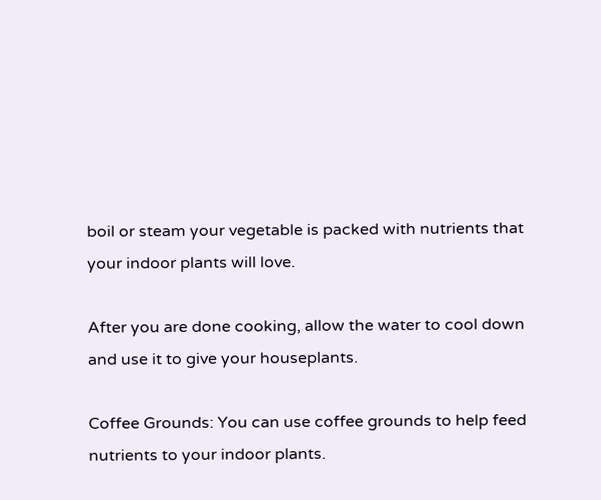boil or steam your vegetable is packed with nutrients that your indoor plants will love.

After you are done cooking, allow the water to cool down and use it to give your houseplants.

Coffee Grounds: You can use coffee grounds to help feed nutrients to your indoor plants.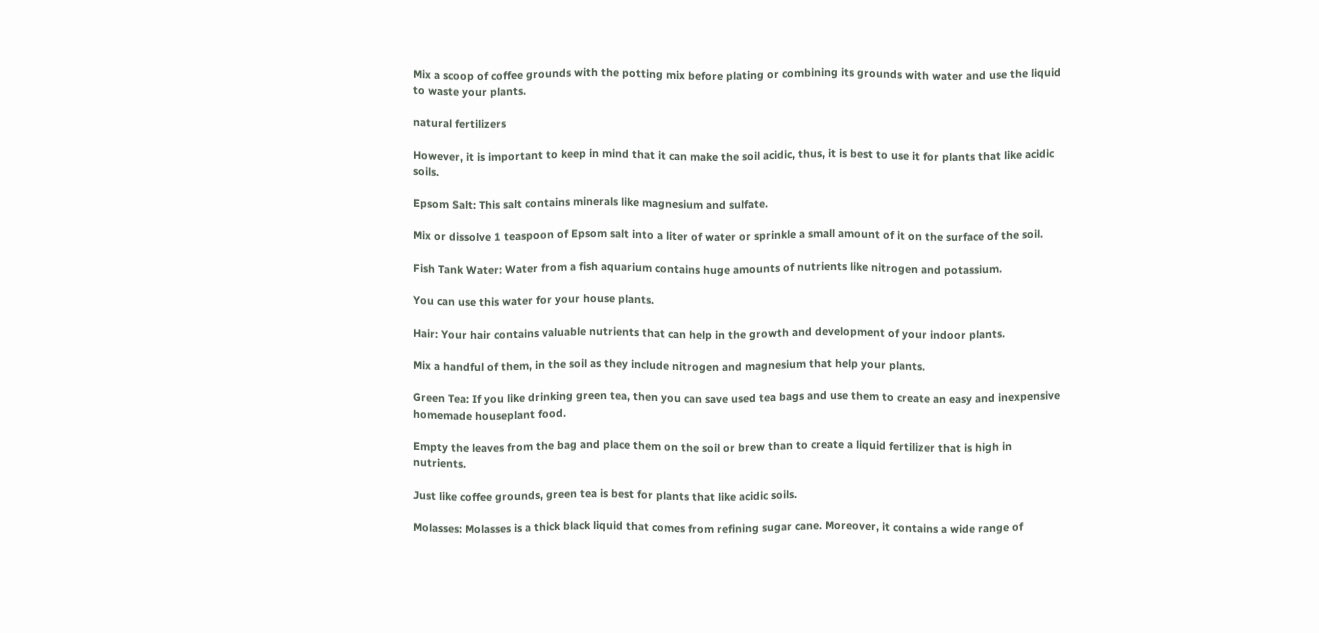Mix a scoop of coffee grounds with the potting mix before plating or combining its grounds with water and use the liquid to waste your plants.

natural fertilizers

However, it is important to keep in mind that it can make the soil acidic, thus, it is best to use it for plants that like acidic soils.

Epsom Salt: This salt contains minerals like magnesium and sulfate.

Mix or dissolve 1 teaspoon of Epsom salt into a liter of water or sprinkle a small amount of it on the surface of the soil.

Fish Tank Water: Water from a fish aquarium contains huge amounts of nutrients like nitrogen and potassium.

You can use this water for your house plants.

Hair: Your hair contains valuable nutrients that can help in the growth and development of your indoor plants.

Mix a handful of them, in the soil as they include nitrogen and magnesium that help your plants.

Green Tea: If you like drinking green tea, then you can save used tea bags and use them to create an easy and inexpensive homemade houseplant food.

Empty the leaves from the bag and place them on the soil or brew than to create a liquid fertilizer that is high in nutrients.

Just like coffee grounds, green tea is best for plants that like acidic soils.

Molasses: Molasses is a thick black liquid that comes from refining sugar cane. Moreover, it contains a wide range of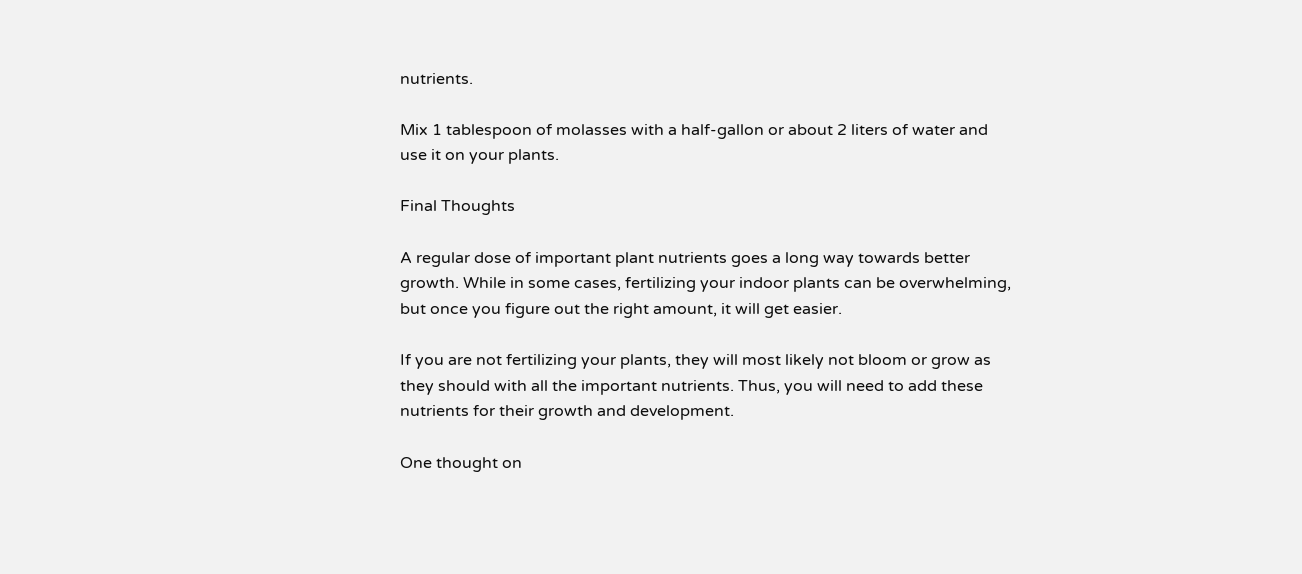nutrients.

Mix 1 tablespoon of molasses with a half-gallon or about 2 liters of water and use it on your plants.

Final Thoughts

A regular dose of important plant nutrients goes a long way towards better growth. While in some cases, fertilizing your indoor plants can be overwhelming, but once you figure out the right amount, it will get easier.

If you are not fertilizing your plants, they will most likely not bloom or grow as they should with all the important nutrients. Thus, you will need to add these nutrients for their growth and development.

One thought on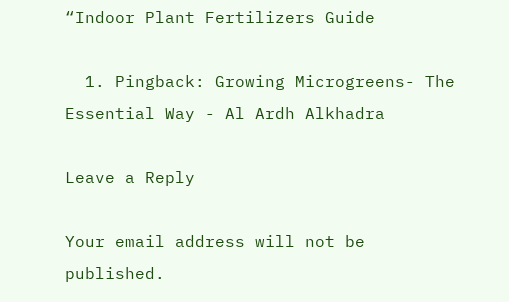“Indoor Plant Fertilizers Guide

  1. Pingback: Growing Microgreens- The Essential Way - Al Ardh Alkhadra

Leave a Reply

Your email address will not be published.